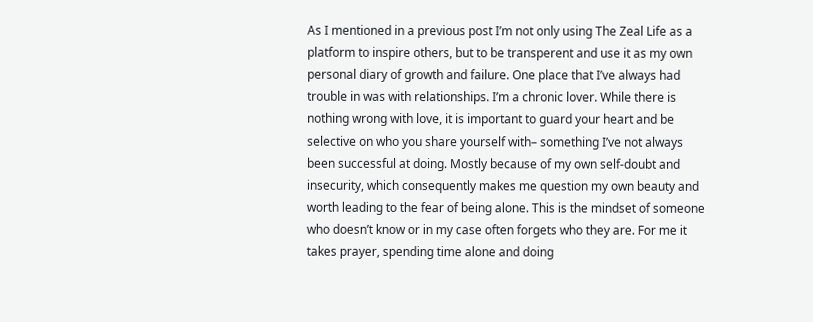As I mentioned in a previous post I’m not only using The Zeal Life as a platform to inspire others, but to be transperent and use it as my own personal diary of growth and failure. One place that I’ve always had trouble in was with relationships. I’m a chronic lover. While there is nothing wrong with love, it is important to guard your heart and be selective on who you share yourself with– something I’ve not always been successful at doing. Mostly because of my own self-doubt and insecurity, which consequently makes me question my own beauty and worth leading to the fear of being alone. This is the mindset of someone who doesn’t know or in my case often forgets who they are. For me it takes prayer, spending time alone and doing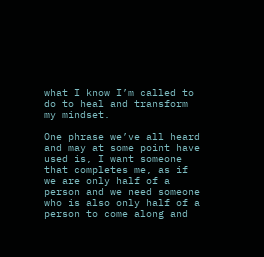what I know I’m called to do to heal and transform my mindset.

One phrase we’ve all heard and may at some point have used is, I want someone that completes me, as if we are only half of a person and we need someone who is also only half of a person to come along and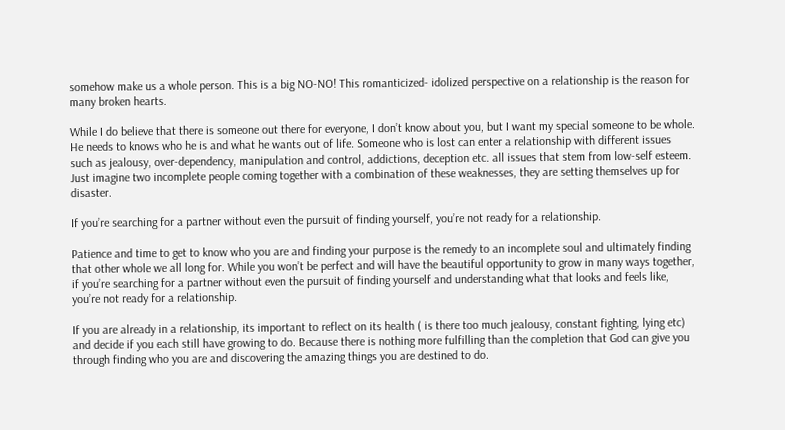somehow make us a whole person. This is a big NO-NO! This romanticized- idolized perspective on a relationship is the reason for many broken hearts.

While I do believe that there is someone out there for everyone, I don’t know about you, but I want my special someone to be whole. He needs to knows who he is and what he wants out of life. Someone who is lost can enter a relationship with different issues such as jealousy, over-dependency, manipulation and control, addictions, deception etc. all issues that stem from low-self esteem. Just imagine two incomplete people coming together with a combination of these weaknesses, they are setting themselves up for disaster.

If you’re searching for a partner without even the pursuit of finding yourself, you’re not ready for a relationship.

Patience and time to get to know who you are and finding your purpose is the remedy to an incomplete soul and ultimately finding that other whole we all long for. While you won’t be perfect and will have the beautiful opportunity to grow in many ways together, if you’re searching for a partner without even the pursuit of finding yourself and understanding what that looks and feels like, you’re not ready for a relationship.

If you are already in a relationship, its important to reflect on its health ( is there too much jealousy, constant fighting, lying etc) and decide if you each still have growing to do. Because there is nothing more fulfilling than the completion that God can give you through finding who you are and discovering the amazing things you are destined to do.